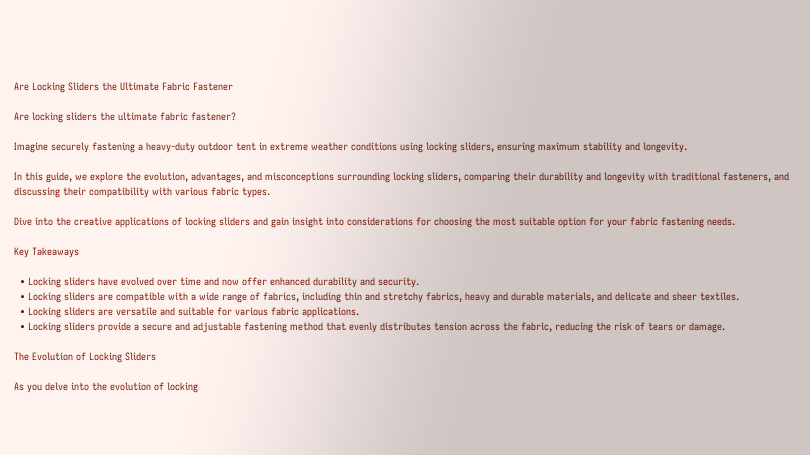Are Locking Sliders the Ultimate Fabric Fastener

Are locking sliders the ultimate fabric fastener?

Imagine securely fastening a heavy-duty outdoor tent in extreme weather conditions using locking sliders, ensuring maximum stability and longevity.

In this guide, we explore the evolution, advantages, and misconceptions surrounding locking sliders, comparing their durability and longevity with traditional fasteners, and discussing their compatibility with various fabric types.

Dive into the creative applications of locking sliders and gain insight into considerations for choosing the most suitable option for your fabric fastening needs.

Key Takeaways

  • Locking sliders have evolved over time and now offer enhanced durability and security.
  • Locking sliders are compatible with a wide range of fabrics, including thin and stretchy fabrics, heavy and durable materials, and delicate and sheer textiles.
  • Locking sliders are versatile and suitable for various fabric applications.
  • Locking sliders provide a secure and adjustable fastening method that evenly distributes tension across the fabric, reducing the risk of tears or damage.

The Evolution of Locking Sliders

As you delve into the evolution of locking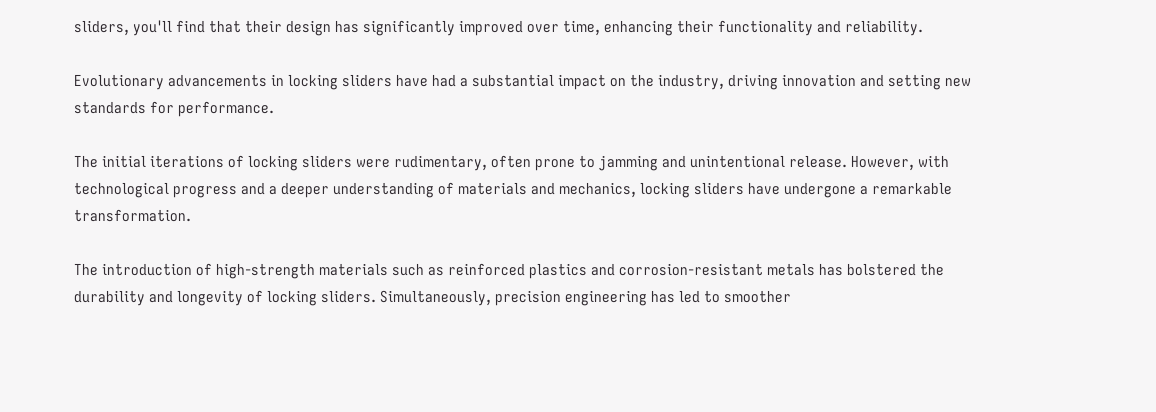sliders, you'll find that their design has significantly improved over time, enhancing their functionality and reliability.

Evolutionary advancements in locking sliders have had a substantial impact on the industry, driving innovation and setting new standards for performance.

The initial iterations of locking sliders were rudimentary, often prone to jamming and unintentional release. However, with technological progress and a deeper understanding of materials and mechanics, locking sliders have undergone a remarkable transformation.

The introduction of high-strength materials such as reinforced plastics and corrosion-resistant metals has bolstered the durability and longevity of locking sliders. Simultaneously, precision engineering has led to smoother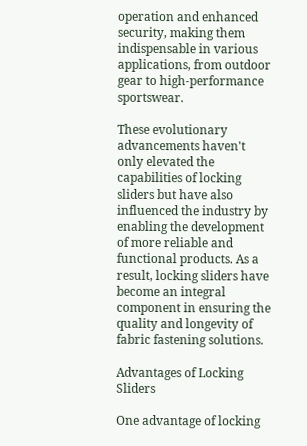operation and enhanced security, making them indispensable in various applications, from outdoor gear to high-performance sportswear.

These evolutionary advancements haven't only elevated the capabilities of locking sliders but have also influenced the industry by enabling the development of more reliable and functional products. As a result, locking sliders have become an integral component in ensuring the quality and longevity of fabric fastening solutions.

Advantages of Locking Sliders

One advantage of locking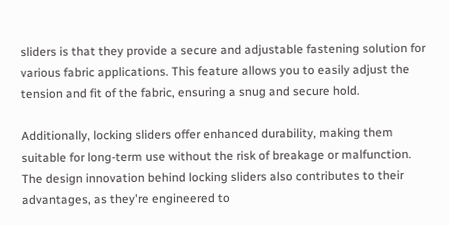sliders is that they provide a secure and adjustable fastening solution for various fabric applications. This feature allows you to easily adjust the tension and fit of the fabric, ensuring a snug and secure hold.

Additionally, locking sliders offer enhanced durability, making them suitable for long-term use without the risk of breakage or malfunction. The design innovation behind locking sliders also contributes to their advantages, as they're engineered to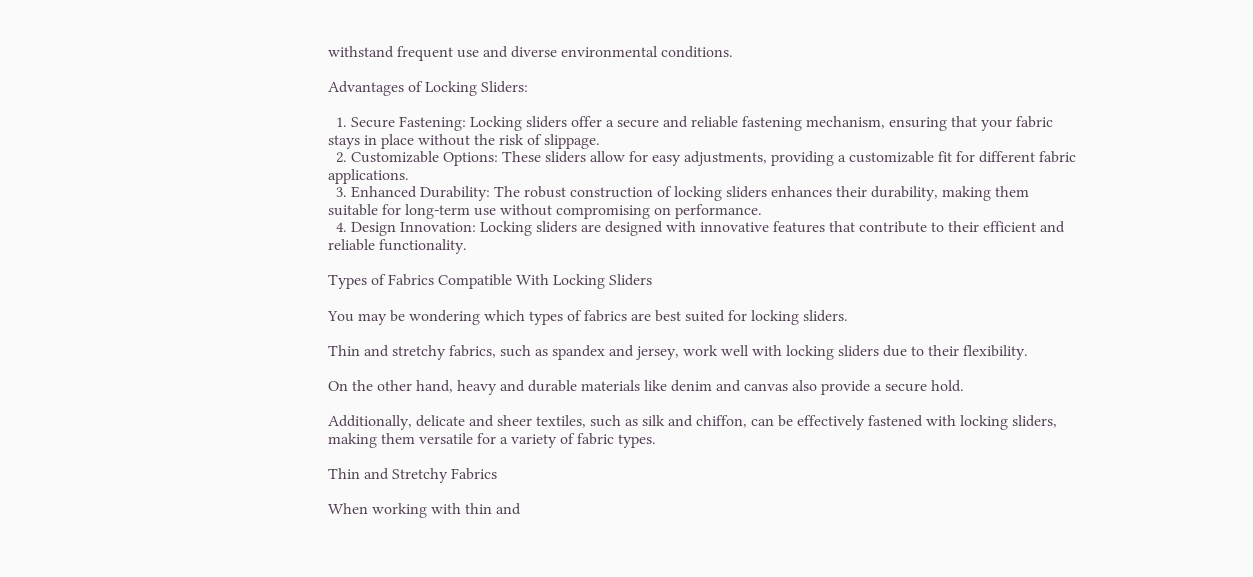withstand frequent use and diverse environmental conditions.

Advantages of Locking Sliders:

  1. Secure Fastening: Locking sliders offer a secure and reliable fastening mechanism, ensuring that your fabric stays in place without the risk of slippage.
  2. Customizable Options: These sliders allow for easy adjustments, providing a customizable fit for different fabric applications.
  3. Enhanced Durability: The robust construction of locking sliders enhances their durability, making them suitable for long-term use without compromising on performance.
  4. Design Innovation: Locking sliders are designed with innovative features that contribute to their efficient and reliable functionality.

Types of Fabrics Compatible With Locking Sliders

You may be wondering which types of fabrics are best suited for locking sliders.

Thin and stretchy fabrics, such as spandex and jersey, work well with locking sliders due to their flexibility.

On the other hand, heavy and durable materials like denim and canvas also provide a secure hold.

Additionally, delicate and sheer textiles, such as silk and chiffon, can be effectively fastened with locking sliders, making them versatile for a variety of fabric types.

Thin and Stretchy Fabrics

When working with thin and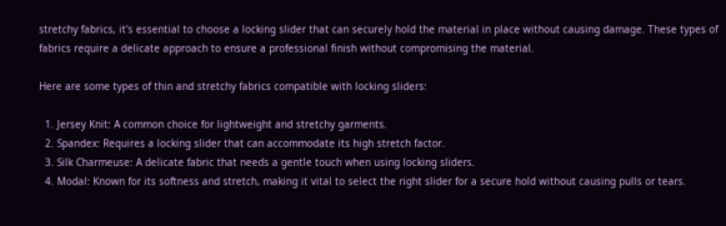stretchy fabrics, it's essential to choose a locking slider that can securely hold the material in place without causing damage. These types of fabrics require a delicate approach to ensure a professional finish without compromising the material.

Here are some types of thin and stretchy fabrics compatible with locking sliders:

  1. Jersey Knit: A common choice for lightweight and stretchy garments.
  2. Spandex: Requires a locking slider that can accommodate its high stretch factor.
  3. Silk Charmeuse: A delicate fabric that needs a gentle touch when using locking sliders.
  4. Modal: Known for its softness and stretch, making it vital to select the right slider for a secure hold without causing pulls or tears.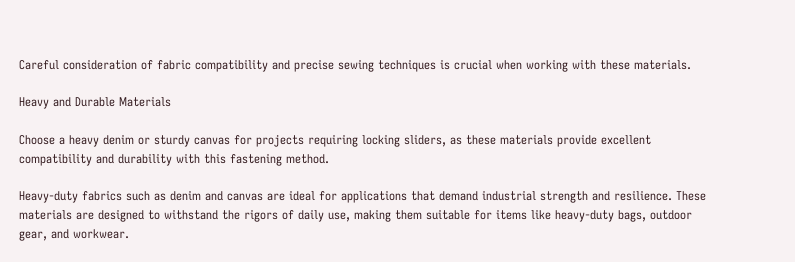Careful consideration of fabric compatibility and precise sewing techniques is crucial when working with these materials.

Heavy and Durable Materials

Choose a heavy denim or sturdy canvas for projects requiring locking sliders, as these materials provide excellent compatibility and durability with this fastening method.

Heavy-duty fabrics such as denim and canvas are ideal for applications that demand industrial strength and resilience. These materials are designed to withstand the rigors of daily use, making them suitable for items like heavy-duty bags, outdoor gear, and workwear.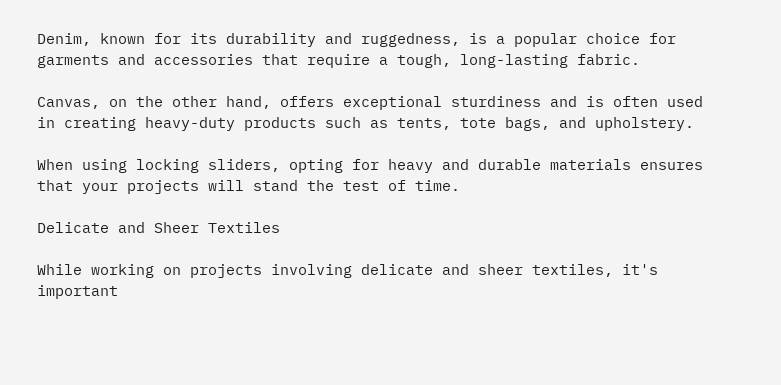Denim, known for its durability and ruggedness, is a popular choice for garments and accessories that require a tough, long-lasting fabric.

Canvas, on the other hand, offers exceptional sturdiness and is often used in creating heavy-duty products such as tents, tote bags, and upholstery.

When using locking sliders, opting for heavy and durable materials ensures that your projects will stand the test of time.

Delicate and Sheer Textiles

While working on projects involving delicate and sheer textiles, it's important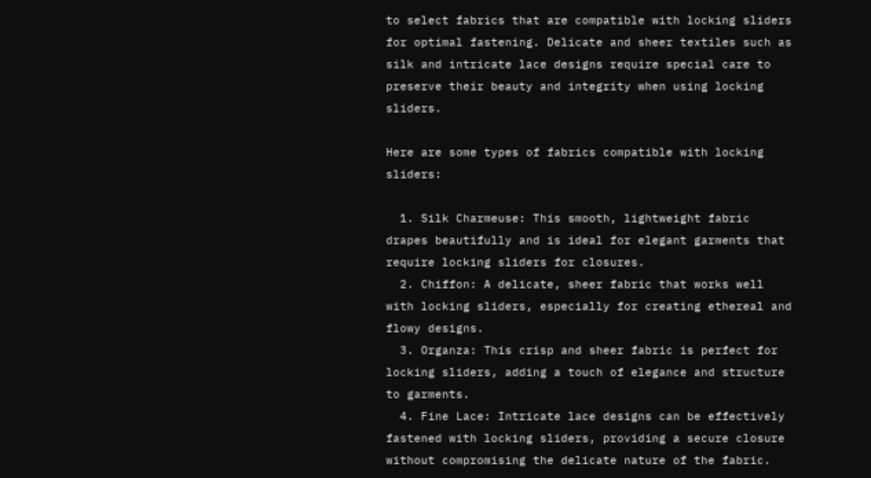to select fabrics that are compatible with locking sliders for optimal fastening. Delicate and sheer textiles such as silk and intricate lace designs require special care to preserve their beauty and integrity when using locking sliders.

Here are some types of fabrics compatible with locking sliders:

  1. Silk Charmeuse: This smooth, lightweight fabric drapes beautifully and is ideal for elegant garments that require locking sliders for closures.
  2. Chiffon: A delicate, sheer fabric that works well with locking sliders, especially for creating ethereal and flowy designs.
  3. Organza: This crisp and sheer fabric is perfect for locking sliders, adding a touch of elegance and structure to garments.
  4. Fine Lace: Intricate lace designs can be effectively fastened with locking sliders, providing a secure closure without compromising the delicate nature of the fabric.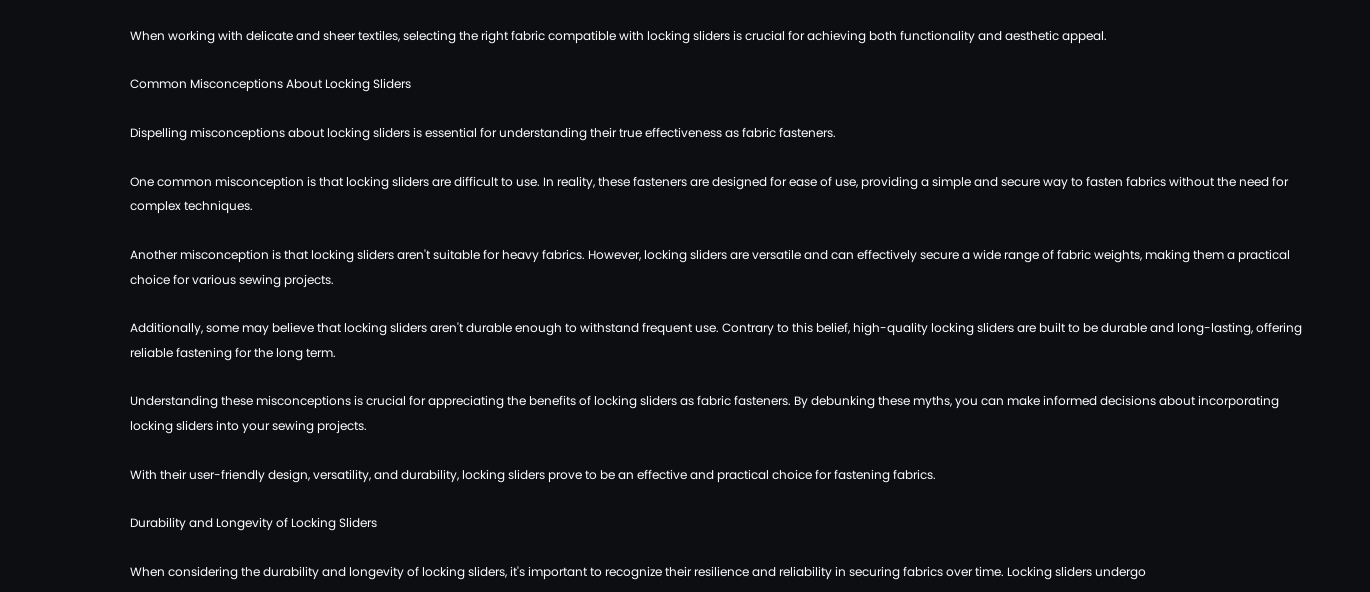When working with delicate and sheer textiles, selecting the right fabric compatible with locking sliders is crucial for achieving both functionality and aesthetic appeal.

Common Misconceptions About Locking Sliders

Dispelling misconceptions about locking sliders is essential for understanding their true effectiveness as fabric fasteners.

One common misconception is that locking sliders are difficult to use. In reality, these fasteners are designed for ease of use, providing a simple and secure way to fasten fabrics without the need for complex techniques.

Another misconception is that locking sliders aren't suitable for heavy fabrics. However, locking sliders are versatile and can effectively secure a wide range of fabric weights, making them a practical choice for various sewing projects.

Additionally, some may believe that locking sliders aren't durable enough to withstand frequent use. Contrary to this belief, high-quality locking sliders are built to be durable and long-lasting, offering reliable fastening for the long term.

Understanding these misconceptions is crucial for appreciating the benefits of locking sliders as fabric fasteners. By debunking these myths, you can make informed decisions about incorporating locking sliders into your sewing projects.

With their user-friendly design, versatility, and durability, locking sliders prove to be an effective and practical choice for fastening fabrics.

Durability and Longevity of Locking Sliders

When considering the durability and longevity of locking sliders, it's important to recognize their resilience and reliability in securing fabrics over time. Locking sliders undergo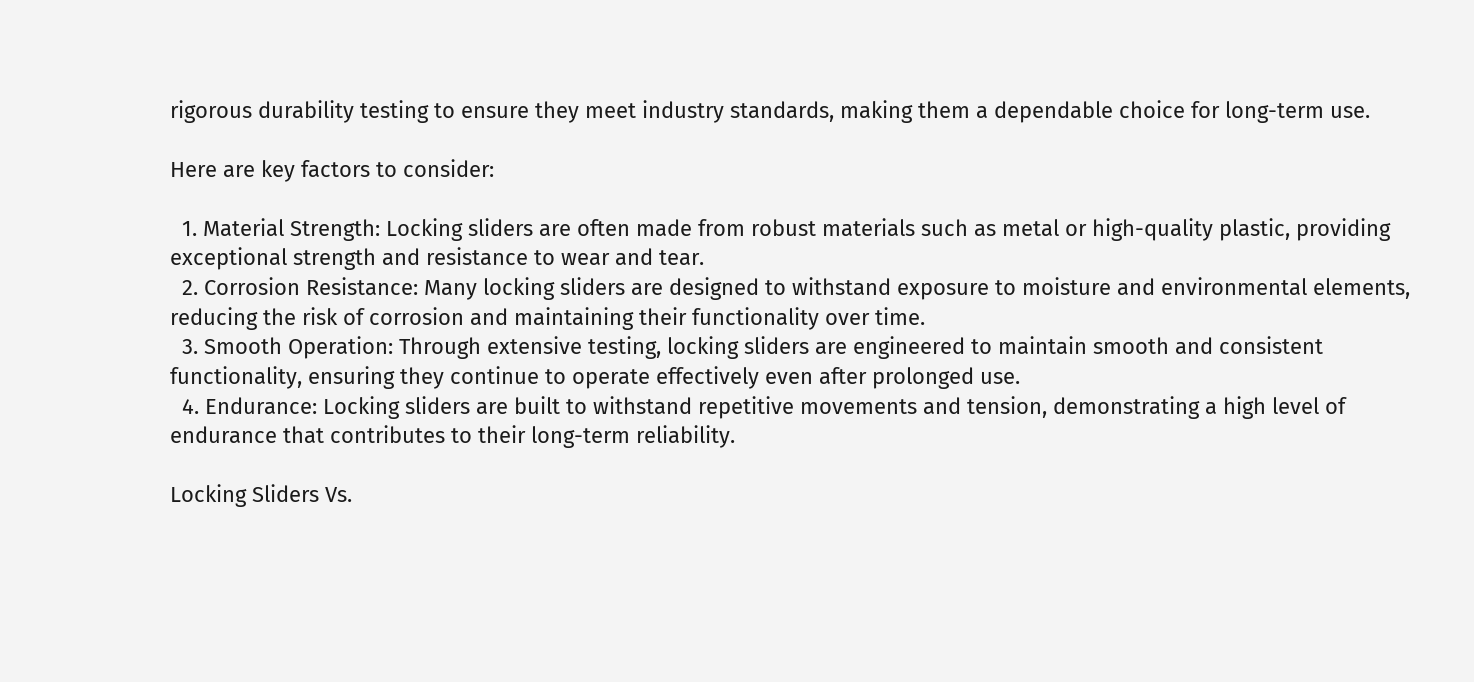rigorous durability testing to ensure they meet industry standards, making them a dependable choice for long-term use.

Here are key factors to consider:

  1. Material Strength: Locking sliders are often made from robust materials such as metal or high-quality plastic, providing exceptional strength and resistance to wear and tear.
  2. Corrosion Resistance: Many locking sliders are designed to withstand exposure to moisture and environmental elements, reducing the risk of corrosion and maintaining their functionality over time.
  3. Smooth Operation: Through extensive testing, locking sliders are engineered to maintain smooth and consistent functionality, ensuring they continue to operate effectively even after prolonged use.
  4. Endurance: Locking sliders are built to withstand repetitive movements and tension, demonstrating a high level of endurance that contributes to their long-term reliability.

Locking Sliders Vs.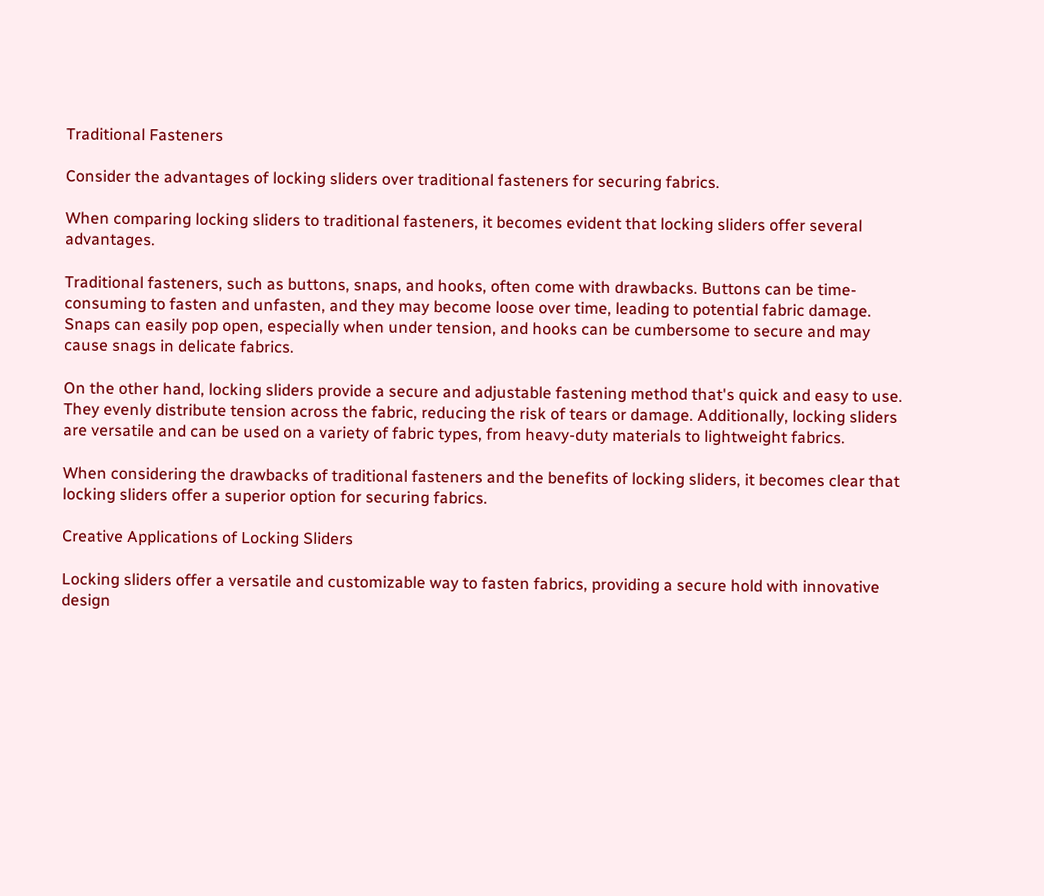Traditional Fasteners

Consider the advantages of locking sliders over traditional fasteners for securing fabrics.

When comparing locking sliders to traditional fasteners, it becomes evident that locking sliders offer several advantages.

Traditional fasteners, such as buttons, snaps, and hooks, often come with drawbacks. Buttons can be time-consuming to fasten and unfasten, and they may become loose over time, leading to potential fabric damage. Snaps can easily pop open, especially when under tension, and hooks can be cumbersome to secure and may cause snags in delicate fabrics.

On the other hand, locking sliders provide a secure and adjustable fastening method that's quick and easy to use. They evenly distribute tension across the fabric, reducing the risk of tears or damage. Additionally, locking sliders are versatile and can be used on a variety of fabric types, from heavy-duty materials to lightweight fabrics.

When considering the drawbacks of traditional fasteners and the benefits of locking sliders, it becomes clear that locking sliders offer a superior option for securing fabrics.

Creative Applications of Locking Sliders

Locking sliders offer a versatile and customizable way to fasten fabrics, providing a secure hold with innovative design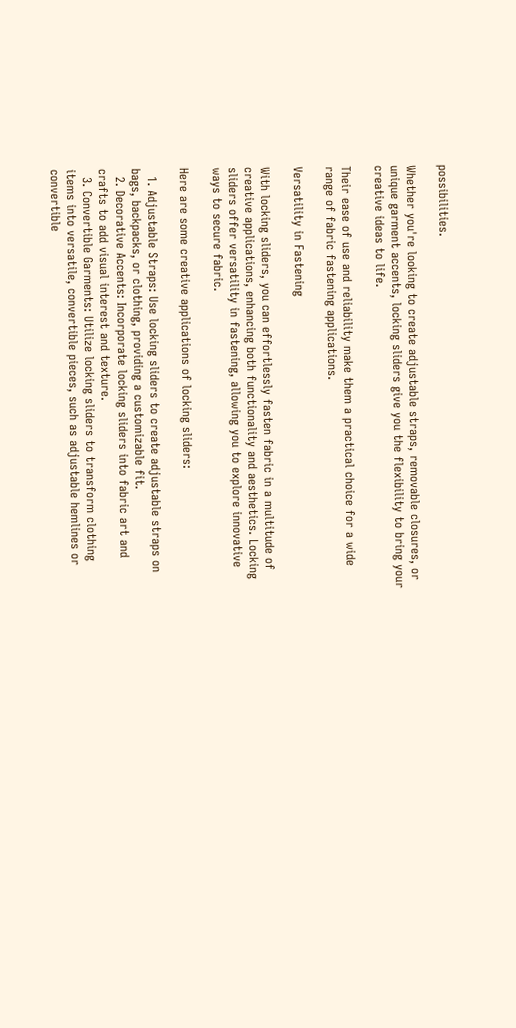possibilities.

Whether you're looking to create adjustable straps, removable closures, or unique garment accents, locking sliders give you the flexibility to bring your creative ideas to life.

Their ease of use and reliability make them a practical choice for a wide range of fabric fastening applications.

Versatility in Fastening

With locking sliders, you can effortlessly fasten fabric in a multitude of creative applications, enhancing both functionality and aesthetics. Locking sliders offer versatility in fastening, allowing you to explore innovative ways to secure fabric.

Here are some creative applications of locking sliders:

  1. Adjustable Straps: Use locking sliders to create adjustable straps on bags, backpacks, or clothing, providing a customizable fit.
  2. Decorative Accents: Incorporate locking sliders into fabric art and crafts to add visual interest and texture.
  3. Convertible Garments: Utilize locking sliders to transform clothing items into versatile, convertible pieces, such as adjustable hemlines or convertible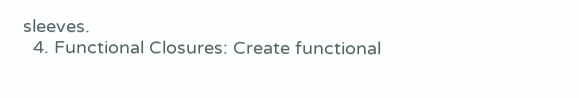sleeves.
  4. Functional Closures: Create functional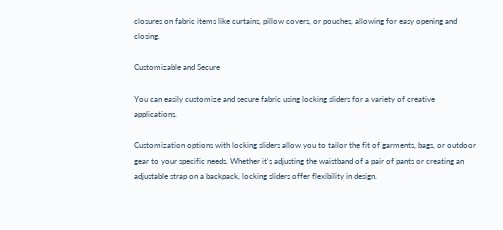closures on fabric items like curtains, pillow covers, or pouches, allowing for easy opening and closing.

Customizable and Secure

You can easily customize and secure fabric using locking sliders for a variety of creative applications.

Customization options with locking sliders allow you to tailor the fit of garments, bags, or outdoor gear to your specific needs. Whether it's adjusting the waistband of a pair of pants or creating an adjustable strap on a backpack, locking sliders offer flexibility in design.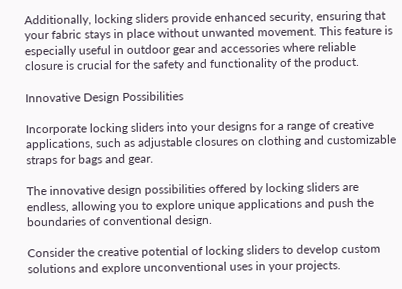Additionally, locking sliders provide enhanced security, ensuring that your fabric stays in place without unwanted movement. This feature is especially useful in outdoor gear and accessories where reliable closure is crucial for the safety and functionality of the product.

Innovative Design Possibilities

Incorporate locking sliders into your designs for a range of creative applications, such as adjustable closures on clothing and customizable straps for bags and gear.

The innovative design possibilities offered by locking sliders are endless, allowing you to explore unique applications and push the boundaries of conventional design.

Consider the creative potential of locking sliders to develop custom solutions and explore unconventional uses in your projects.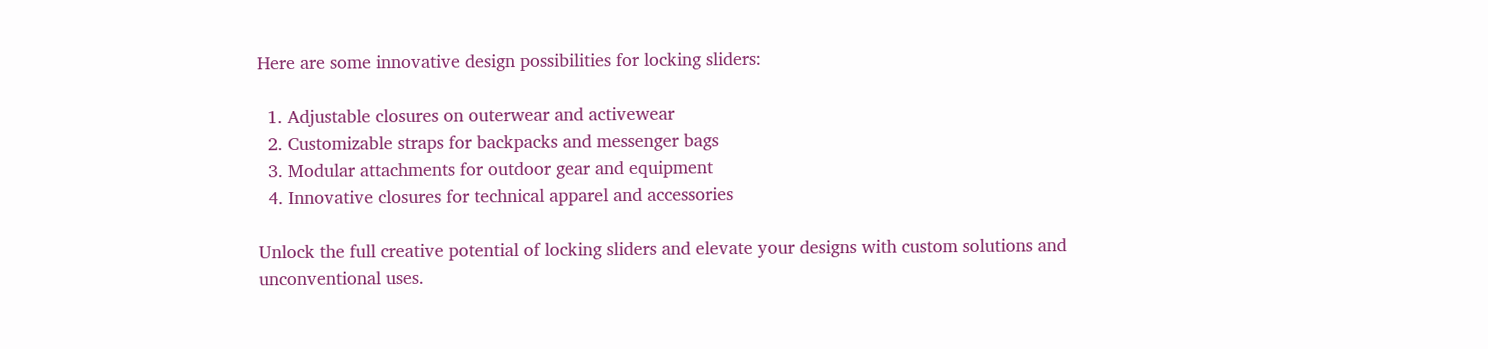Here are some innovative design possibilities for locking sliders:

  1. Adjustable closures on outerwear and activewear
  2. Customizable straps for backpacks and messenger bags
  3. Modular attachments for outdoor gear and equipment
  4. Innovative closures for technical apparel and accessories

Unlock the full creative potential of locking sliders and elevate your designs with custom solutions and unconventional uses.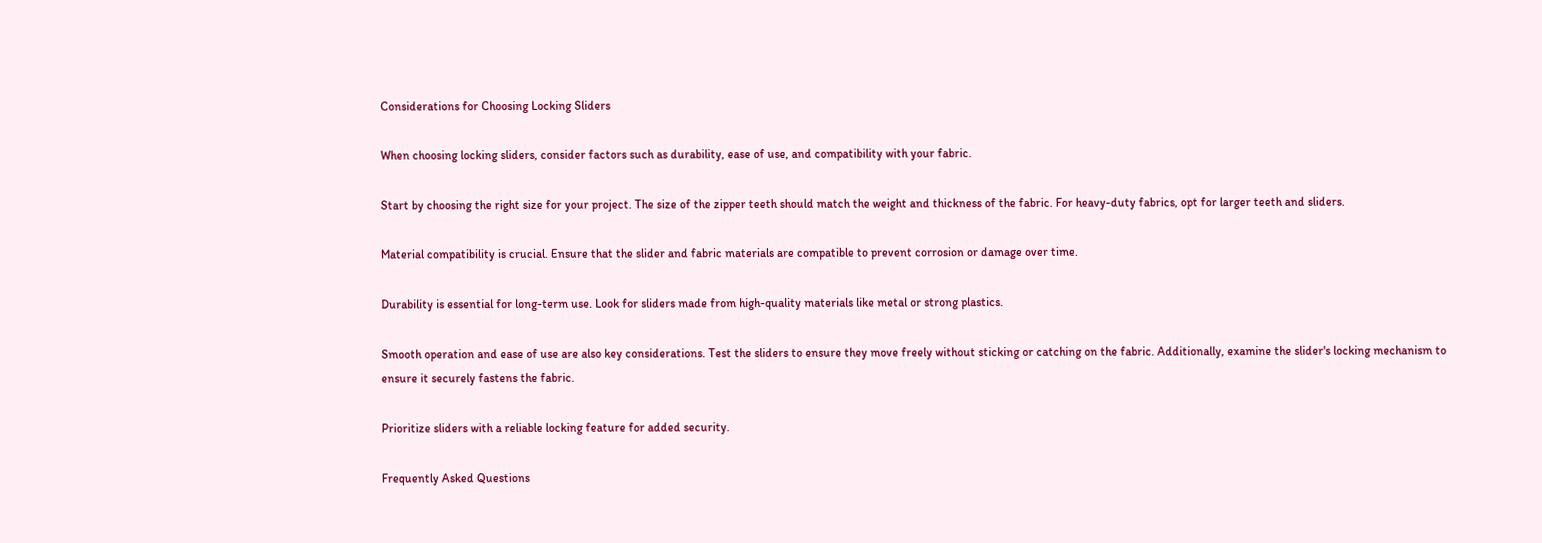Considerations for Choosing Locking Sliders

When choosing locking sliders, consider factors such as durability, ease of use, and compatibility with your fabric.

Start by choosing the right size for your project. The size of the zipper teeth should match the weight and thickness of the fabric. For heavy-duty fabrics, opt for larger teeth and sliders.

Material compatibility is crucial. Ensure that the slider and fabric materials are compatible to prevent corrosion or damage over time.

Durability is essential for long-term use. Look for sliders made from high-quality materials like metal or strong plastics.

Smooth operation and ease of use are also key considerations. Test the sliders to ensure they move freely without sticking or catching on the fabric. Additionally, examine the slider's locking mechanism to ensure it securely fastens the fabric.

Prioritize sliders with a reliable locking feature for added security.

Frequently Asked Questions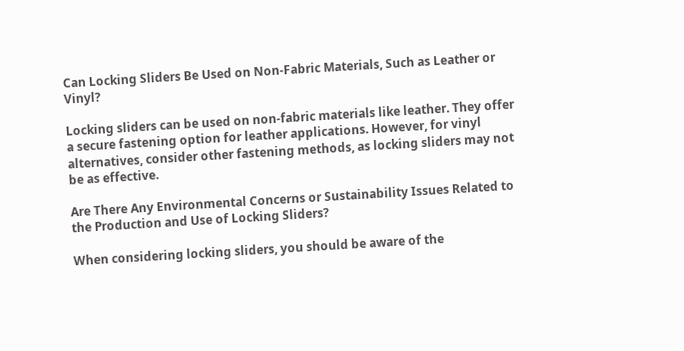Can Locking Sliders Be Used on Non-Fabric Materials, Such as Leather or Vinyl?

Locking sliders can be used on non-fabric materials like leather. They offer a secure fastening option for leather applications. However, for vinyl alternatives, consider other fastening methods, as locking sliders may not be as effective.

Are There Any Environmental Concerns or Sustainability Issues Related to the Production and Use of Locking Sliders?

When considering locking sliders, you should be aware of the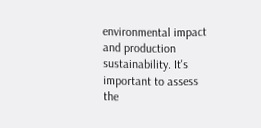environmental impact and production sustainability. It's important to assess the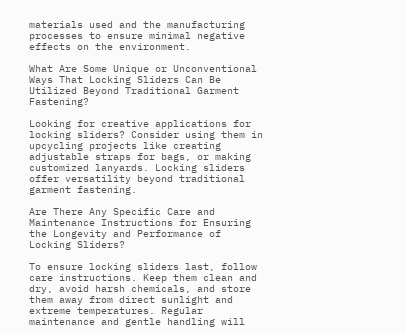materials used and the manufacturing processes to ensure minimal negative effects on the environment.

What Are Some Unique or Unconventional Ways That Locking Sliders Can Be Utilized Beyond Traditional Garment Fastening?

Looking for creative applications for locking sliders? Consider using them in upcycling projects like creating adjustable straps for bags, or making customized lanyards. Locking sliders offer versatility beyond traditional garment fastening.

Are There Any Specific Care and Maintenance Instructions for Ensuring the Longevity and Performance of Locking Sliders?

To ensure locking sliders last, follow care instructions. Keep them clean and dry, avoid harsh chemicals, and store them away from direct sunlight and extreme temperatures. Regular maintenance and gentle handling will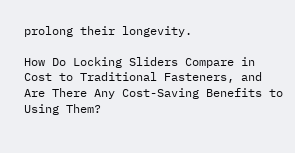prolong their longevity.

How Do Locking Sliders Compare in Cost to Traditional Fasteners, and Are There Any Cost-Saving Benefits to Using Them?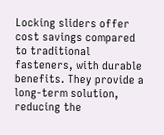Locking sliders offer cost savings compared to traditional fasteners, with durable benefits. They provide a long-term solution, reducing the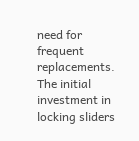need for frequent replacements. The initial investment in locking sliders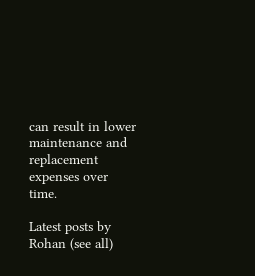can result in lower maintenance and replacement expenses over time.

Latest posts by Rohan (see all)